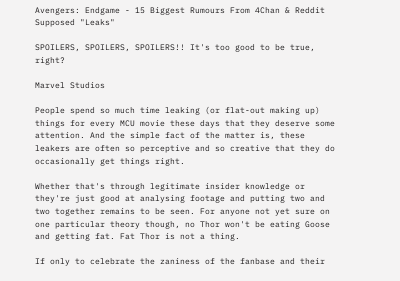Avengers: Endgame - 15 Biggest Rumours From 4Chan & Reddit Supposed "Leaks"

SPOILERS, SPOILERS, SPOILERS!! It's too good to be true, right?

Marvel Studios

People spend so much time leaking (or flat-out making up) things for every MCU movie these days that they deserve some attention. And the simple fact of the matter is, these leakers are often so perceptive and so creative that they do occasionally get things right.

Whether that's through legitimate insider knowledge or they're just good at analysing footage and putting two and two together remains to be seen. For anyone not yet sure on one particular theory though, no Thor won't be eating Goose and getting fat. Fat Thor is not a thing.

If only to celebrate the zaniness of the fanbase and their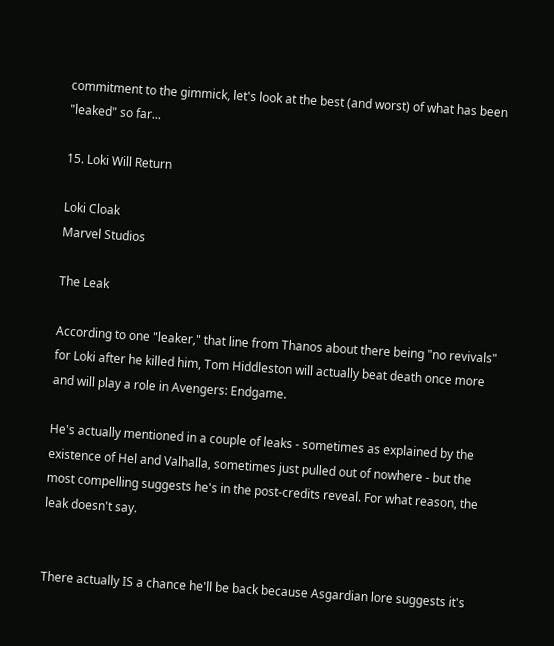commitment to the gimmick, let's look at the best (and worst) of what has been "leaked" so far...

15. Loki Will Return

Loki Cloak
Marvel Studios

The Leak

According to one "leaker," that line from Thanos about there being "no revivals" for Loki after he killed him, Tom Hiddleston will actually beat death once more and will play a role in Avengers: Endgame.

He's actually mentioned in a couple of leaks - sometimes as explained by the existence of Hel and Valhalla, sometimes just pulled out of nowhere - but the most compelling suggests he's in the post-credits reveal. For what reason, the leak doesn't say.


There actually IS a chance he'll be back because Asgardian lore suggests it's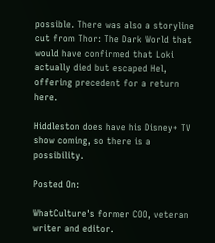possible. There was also a storyline cut from Thor: The Dark World that would have confirmed that Loki actually died but escaped Hel, offering precedent for a return here.

Hiddleston does have his Disney+ TV show coming, so there is a possibility.

Posted On:

WhatCulture's former COO, veteran writer and editor.